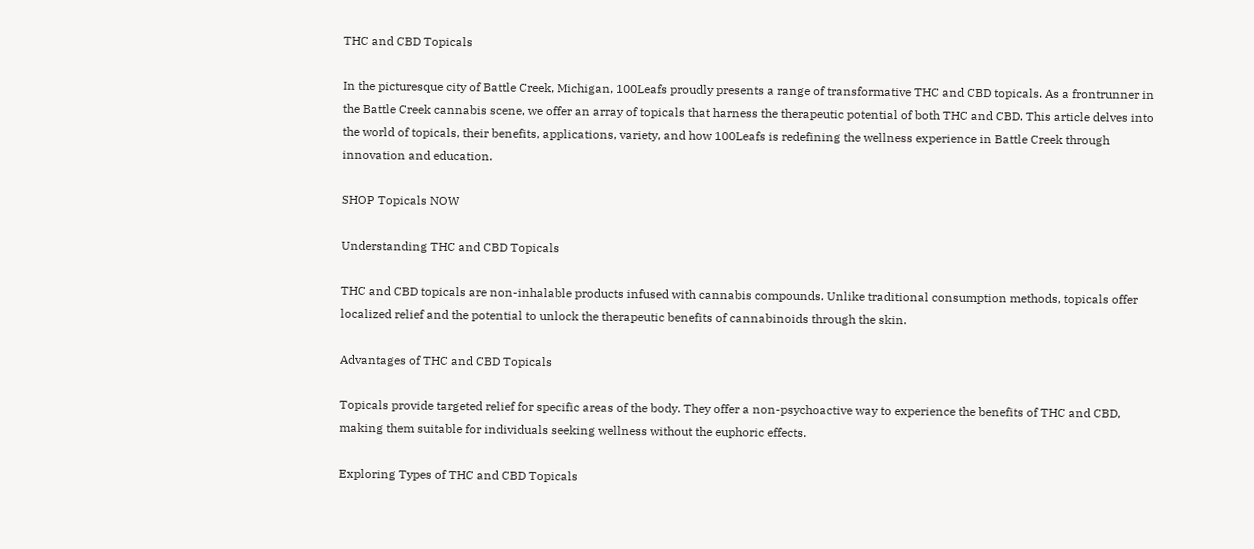THC and CBD Topicals

In the picturesque city of Battle Creek, Michigan, 100Leafs proudly presents a range of transformative THC and CBD topicals. As a frontrunner in the Battle Creek cannabis scene, we offer an array of topicals that harness the therapeutic potential of both THC and CBD. This article delves into the world of topicals, their benefits, applications, variety, and how 100Leafs is redefining the wellness experience in Battle Creek through innovation and education.

SHOP Topicals NOW

Understanding THC and CBD Topicals

THC and CBD topicals are non-inhalable products infused with cannabis compounds. Unlike traditional consumption methods, topicals offer localized relief and the potential to unlock the therapeutic benefits of cannabinoids through the skin.

Advantages of THC and CBD Topicals

Topicals provide targeted relief for specific areas of the body. They offer a non-psychoactive way to experience the benefits of THC and CBD, making them suitable for individuals seeking wellness without the euphoric effects.

Exploring Types of THC and CBD Topicals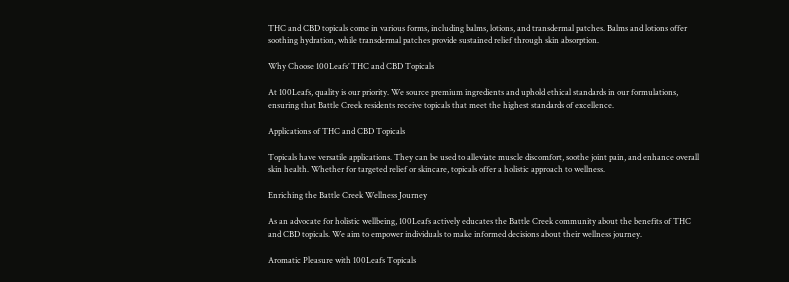THC and CBD topicals come in various forms, including balms, lotions, and transdermal patches. Balms and lotions offer soothing hydration, while transdermal patches provide sustained relief through skin absorption.

Why Choose 100Leafs’ THC and CBD Topicals

At 100Leafs, quality is our priority. We source premium ingredients and uphold ethical standards in our formulations, ensuring that Battle Creek residents receive topicals that meet the highest standards of excellence.

Applications of THC and CBD Topicals

Topicals have versatile applications. They can be used to alleviate muscle discomfort, soothe joint pain, and enhance overall skin health. Whether for targeted relief or skincare, topicals offer a holistic approach to wellness.

Enriching the Battle Creek Wellness Journey

As an advocate for holistic wellbeing, 100Leafs actively educates the Battle Creek community about the benefits of THC and CBD topicals. We aim to empower individuals to make informed decisions about their wellness journey.

Aromatic Pleasure with 100Leafs Topicals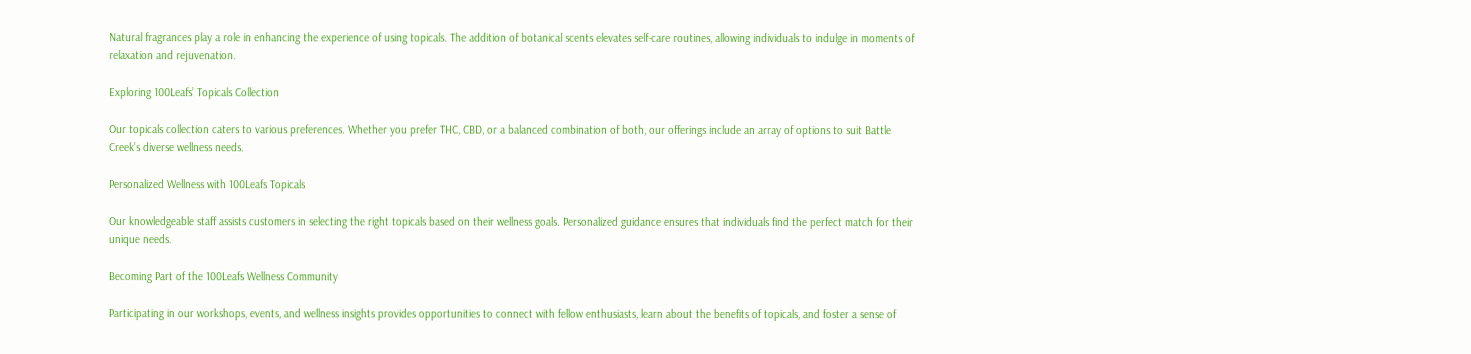Natural fragrances play a role in enhancing the experience of using topicals. The addition of botanical scents elevates self-care routines, allowing individuals to indulge in moments of relaxation and rejuvenation.

Exploring 100Leafs’ Topicals Collection

Our topicals collection caters to various preferences. Whether you prefer THC, CBD, or a balanced combination of both, our offerings include an array of options to suit Battle Creek’s diverse wellness needs.

Personalized Wellness with 100Leafs Topicals

Our knowledgeable staff assists customers in selecting the right topicals based on their wellness goals. Personalized guidance ensures that individuals find the perfect match for their unique needs.

Becoming Part of the 100Leafs Wellness Community

Participating in our workshops, events, and wellness insights provides opportunities to connect with fellow enthusiasts, learn about the benefits of topicals, and foster a sense of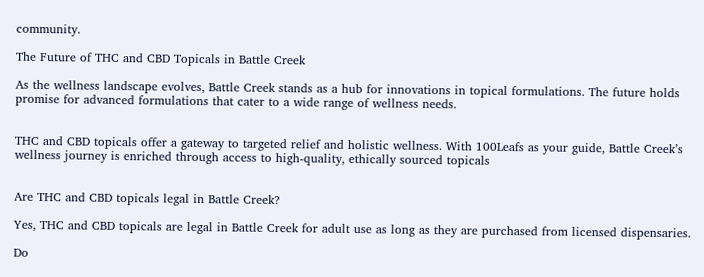community.

The Future of THC and CBD Topicals in Battle Creek

As the wellness landscape evolves, Battle Creek stands as a hub for innovations in topical formulations. The future holds promise for advanced formulations that cater to a wide range of wellness needs.


THC and CBD topicals offer a gateway to targeted relief and holistic wellness. With 100Leafs as your guide, Battle Creek’s wellness journey is enriched through access to high-quality, ethically sourced topicals


Are THC and CBD topicals legal in Battle Creek?

Yes, THC and CBD topicals are legal in Battle Creek for adult use as long as they are purchased from licensed dispensaries.

Do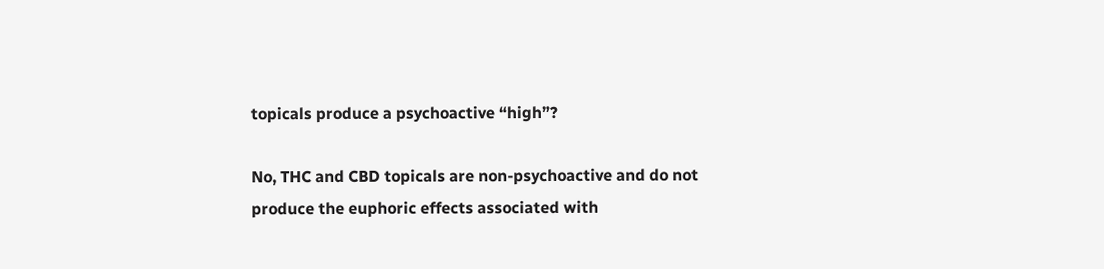topicals produce a psychoactive “high”?

No, THC and CBD topicals are non-psychoactive and do not produce the euphoric effects associated with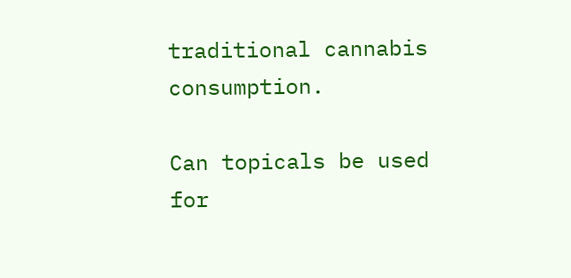traditional cannabis consumption.

Can topicals be used for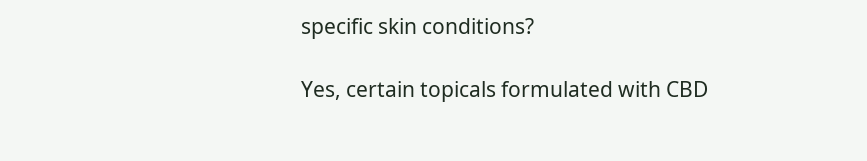specific skin conditions?

Yes, certain topicals formulated with CBD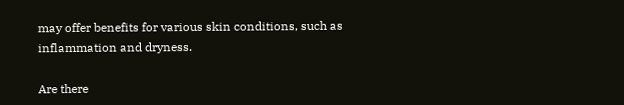may offer benefits for various skin conditions, such as inflammation and dryness.

Are there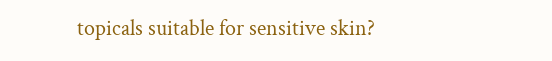topicals suitable for sensitive skin?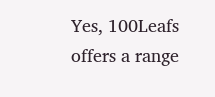Yes, 100Leafs offers a range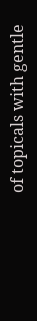of topicals with gentle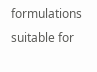formulations suitable for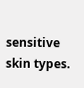sensitive skin types.